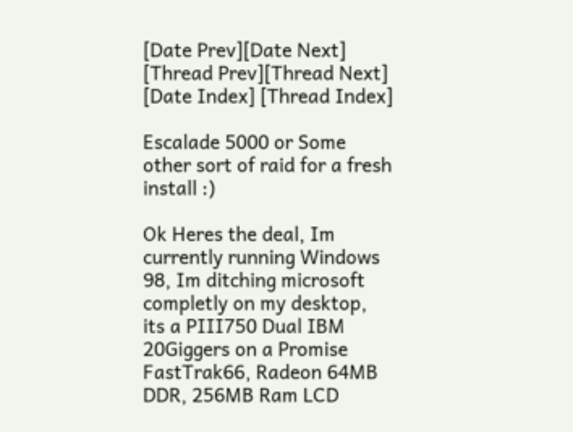[Date Prev][Date Next] [Thread Prev][Thread Next] [Date Index] [Thread Index]

Escalade 5000 or Some other sort of raid for a fresh install :)

Ok Heres the deal, Im currently running Windows 98, Im ditching microsoft
completly on my desktop, its a PIII750 Dual IBM 20Giggers on a Promise
FastTrak66, Radeon 64MB DDR, 256MB Ram LCD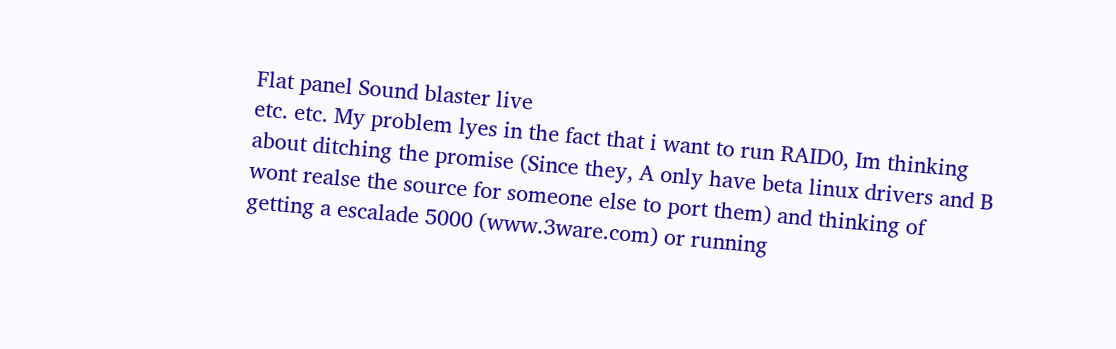Flat panel Sound blaster live
etc. etc. My problem lyes in the fact that i want to run RAID0, Im thinking
about ditching the promise (Since they, A only have beta linux drivers and B
wont realse the source for someone else to port them) and thinking of
getting a escalade 5000 (www.3ware.com) or running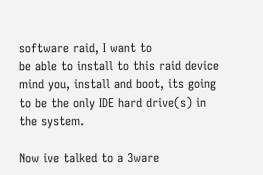software raid, I want to
be able to install to this raid device mind you, install and boot, its going
to be the only IDE hard drive(s) in the system.

Now ive talked to a 3ware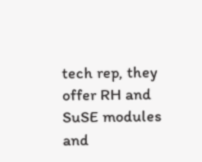tech rep, they offer RH and SuSE modules and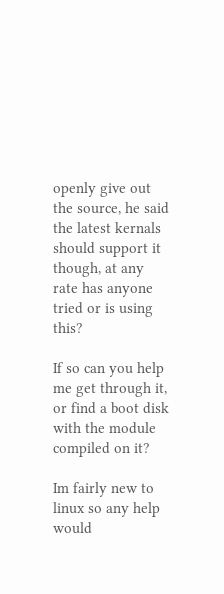openly give out the source, he said the latest kernals should support it
though, at any rate has anyone tried or is using this?

If so can you help me get through it, or find a boot disk with the module
compiled on it?

Im fairly new to linux so any help would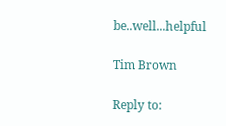be..well...helpful

Tim Brown

Reply to: